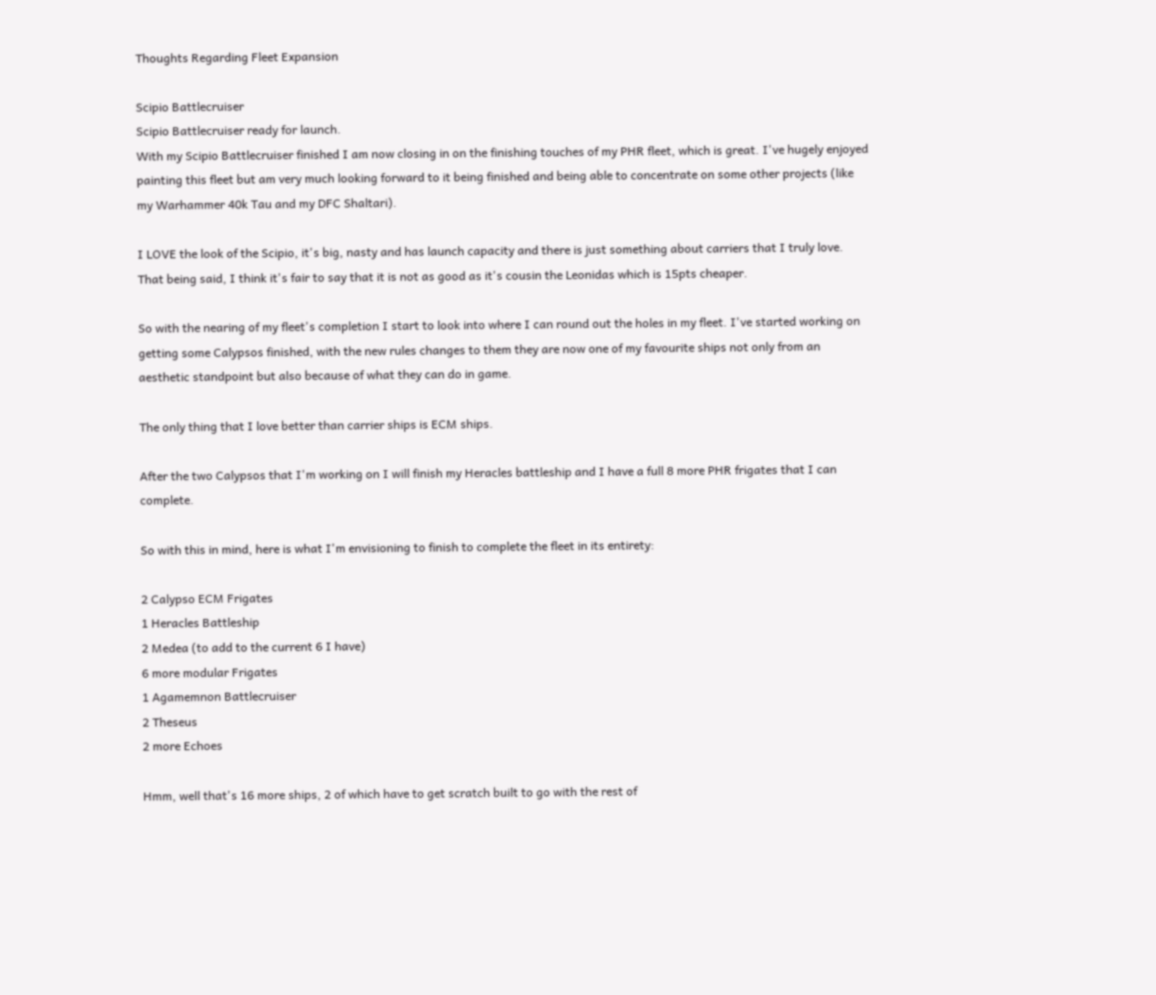Thoughts Regarding Fleet Expansion

Scipio Battlecruiser
Scipio Battlecruiser ready for launch.
With my Scipio Battlecruiser finished I am now closing in on the finishing touches of my PHR fleet, which is great. I've hugely enjoyed painting this fleet but am very much looking forward to it being finished and being able to concentrate on some other projects (like my Warhammer 40k Tau and my DFC Shaltari).

I LOVE the look of the Scipio, it's big, nasty and has launch capacity and there is just something about carriers that I truly love. That being said, I think it's fair to say that it is not as good as it's cousin the Leonidas which is 15pts cheaper.

So with the nearing of my fleet's completion I start to look into where I can round out the holes in my fleet. I've started working on getting some Calypsos finished, with the new rules changes to them they are now one of my favourite ships not only from an aesthetic standpoint but also because of what they can do in game.

The only thing that I love better than carrier ships is ECM ships.

After the two Calypsos that I'm working on I will finish my Heracles battleship and I have a full 8 more PHR frigates that I can complete.

So with this in mind, here is what I'm envisioning to finish to complete the fleet in its entirety:

2 Calypso ECM Frigates
1 Heracles Battleship
2 Medea (to add to the current 6 I have)
6 more modular Frigates
1 Agamemnon Battlecruiser
2 Theseus
2 more Echoes

Hmm, well that's 16 more ships, 2 of which have to get scratch built to go with the rest of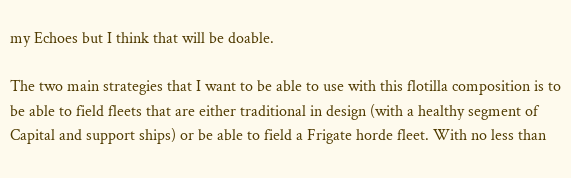my Echoes but I think that will be doable.

The two main strategies that I want to be able to use with this flotilla composition is to be able to field fleets that are either traditional in design (with a healthy segment of Capital and support ships) or be able to field a Frigate horde fleet. With no less than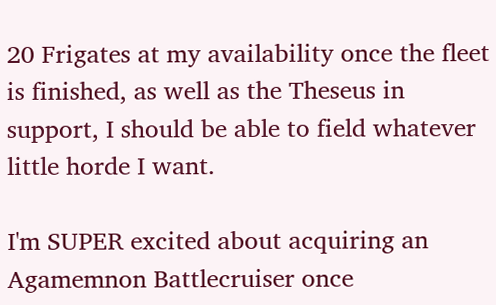20 Frigates at my availability once the fleet is finished, as well as the Theseus in support, I should be able to field whatever little horde I want.

I'm SUPER excited about acquiring an Agamemnon Battlecruiser once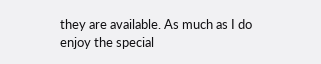they are available. As much as I do enjoy the special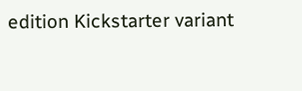edition Kickstarter variant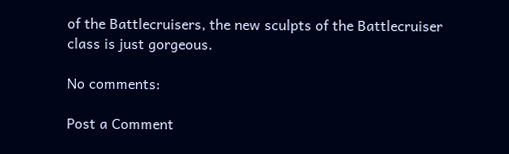of the Battlecruisers, the new sculpts of the Battlecruiser class is just gorgeous.

No comments:

Post a Comment